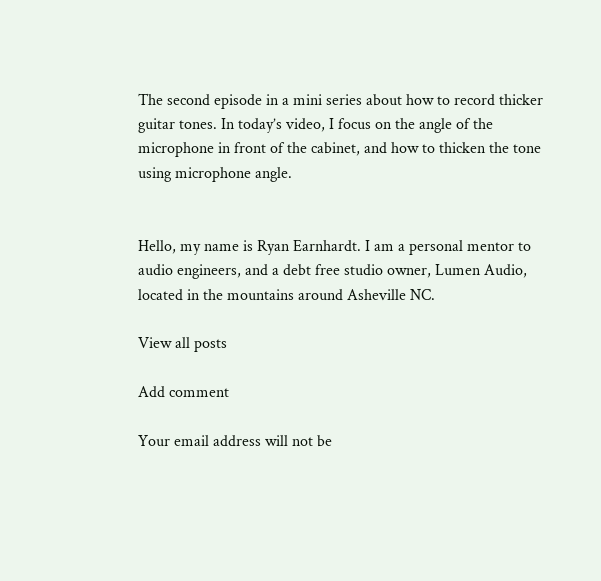The second episode in a mini series about how to record thicker guitar tones. In today’s video, I focus on the angle of the microphone in front of the cabinet, and how to thicken the tone using microphone angle.


Hello, my name is Ryan Earnhardt. I am a personal mentor to audio engineers, and a debt free studio owner, Lumen Audio, located in the mountains around Asheville NC.

View all posts

Add comment

Your email address will not be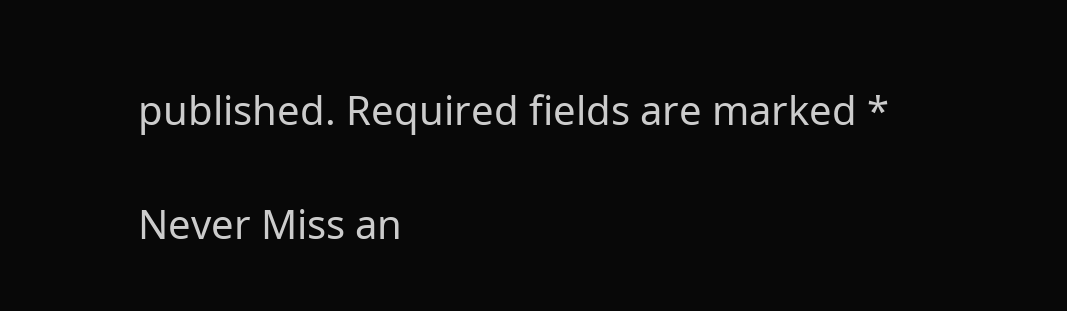published. Required fields are marked *

Never Miss an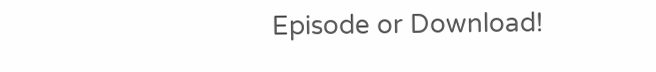Episode or Download!